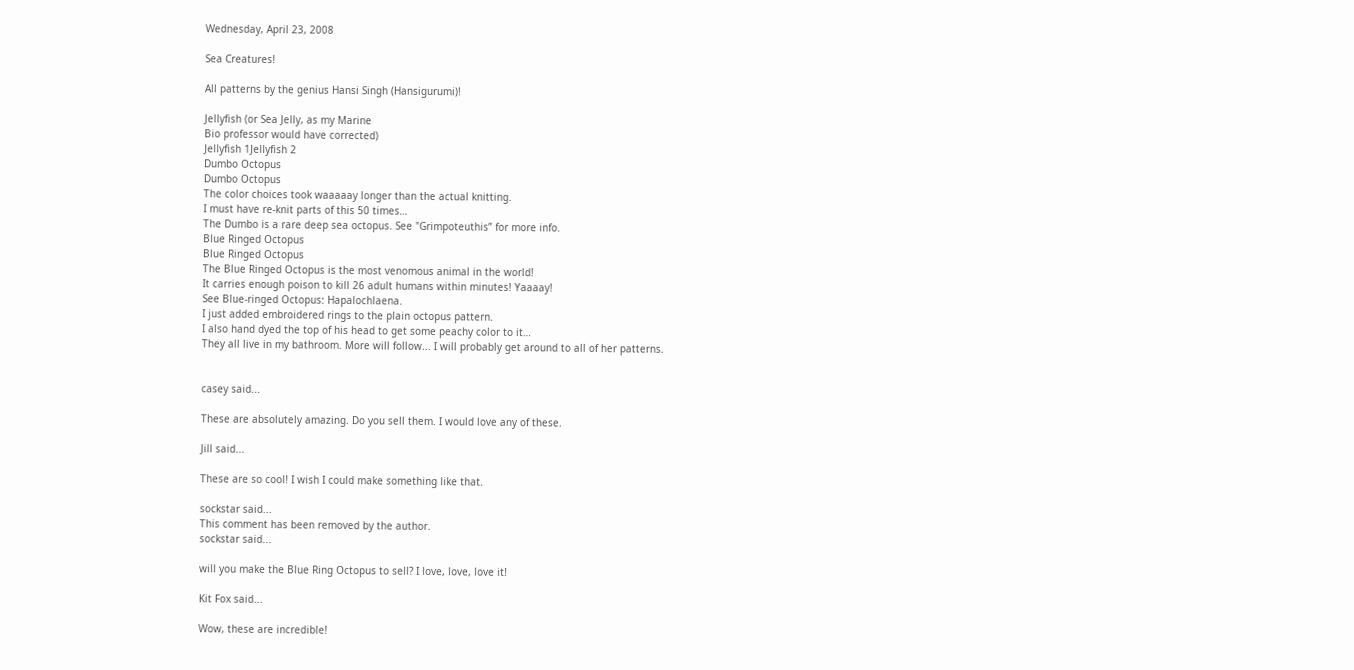Wednesday, April 23, 2008

Sea Creatures!

All patterns by the genius Hansi Singh (Hansigurumi)!

Jellyfish (or Sea Jelly, as my Marine
Bio professor would have corrected)
Jellyfish 1Jellyfish 2
Dumbo Octopus
Dumbo Octopus
The color choices took waaaaay longer than the actual knitting.
I must have re-knit parts of this 50 times…
The Dumbo is a rare deep sea octopus. See "Grimpoteuthis” for more info.
Blue Ringed Octopus
Blue Ringed Octopus
The Blue Ringed Octopus is the most venomous animal in the world!
It carries enough poison to kill 26 adult humans within minutes! Yaaaay!
See Blue-ringed Octopus: Hapalochlaena.
I just added embroidered rings to the plain octopus pattern.
I also hand dyed the top of his head to get some peachy color to it…
They all live in my bathroom. More will follow... I will probably get around to all of her patterns.


casey said...

These are absolutely amazing. Do you sell them. I would love any of these.

Jill said...

These are so cool! I wish I could make something like that.

sockstar said...
This comment has been removed by the author.
sockstar said...

will you make the Blue Ring Octopus to sell? I love, love, love it!

Kit Fox said...

Wow, these are incredible!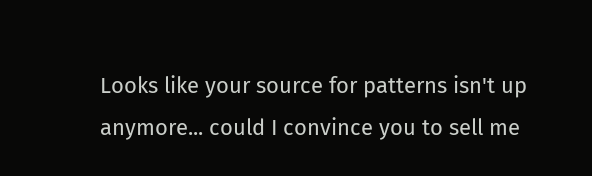Looks like your source for patterns isn't up anymore... could I convince you to sell me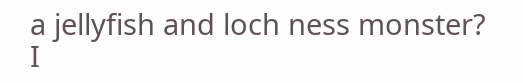a jellyfish and loch ness monster? I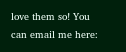love them so! You can email me here: